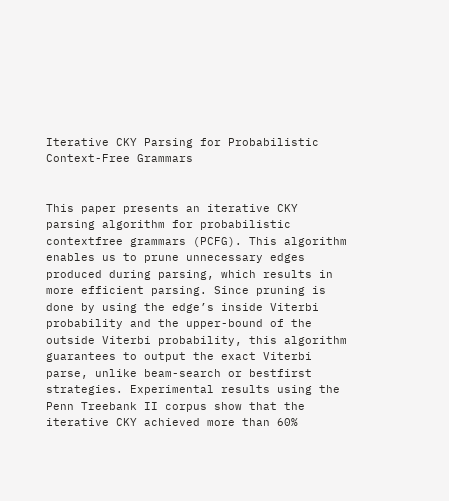Iterative CKY Parsing for Probabilistic Context-Free Grammars


This paper presents an iterative CKY parsing algorithm for probabilistic contextfree grammars (PCFG). This algorithm enables us to prune unnecessary edges produced during parsing, which results in more efficient parsing. Since pruning is done by using the edge’s inside Viterbi probability and the upper-bound of the outside Viterbi probability, this algorithm guarantees to output the exact Viterbi parse, unlike beam-search or bestfirst strategies. Experimental results using the Penn Treebank II corpus show that the iterative CKY achieved more than 60%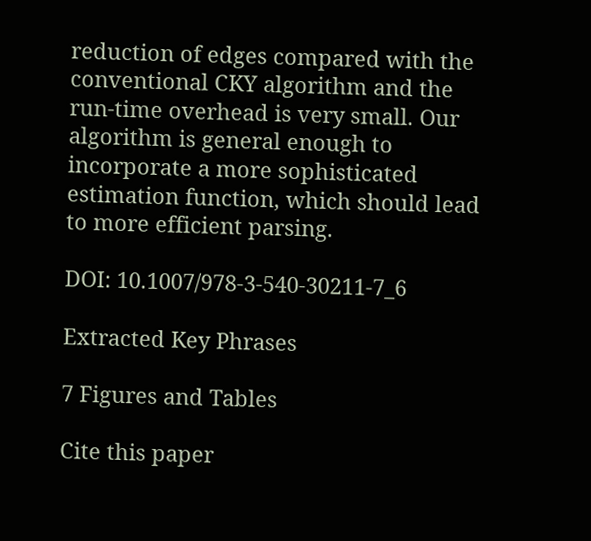reduction of edges compared with the conventional CKY algorithm and the run-time overhead is very small. Our algorithm is general enough to incorporate a more sophisticated estimation function, which should lead to more efficient parsing.

DOI: 10.1007/978-3-540-30211-7_6

Extracted Key Phrases

7 Figures and Tables

Cite this paper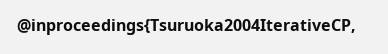@inproceedings{Tsuruoka2004IterativeCP,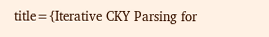title={Iterative CKY Parsing for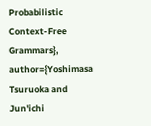Probabilistic Context-Free Grammars}, author={Yoshimasa Tsuruoka and Jun'ichi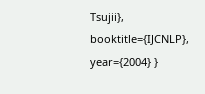Tsujii}, booktitle={IJCNLP}, year={2004} }